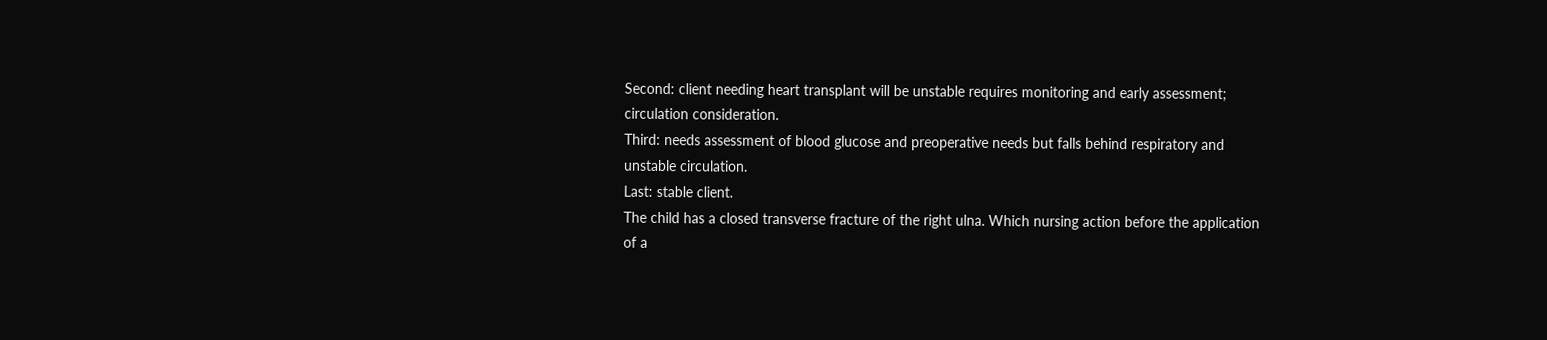Second: client needing heart transplant will be unstable requires monitoring and early assessment;
circulation consideration.
Third: needs assessment of blood glucose and preoperative needs but falls behind respiratory and
unstable circulation.
Last: stable client.
The child has a closed transverse fracture of the right ulna. Which nursing action before the application
of a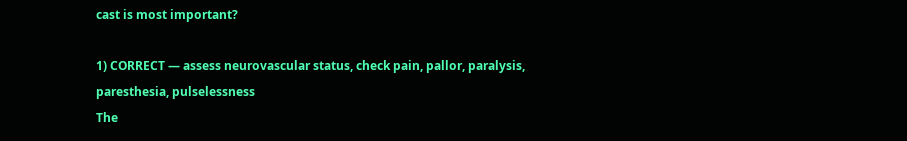cast is most important?

1) CORRECT — assess neurovascular status, check pain, pallor, paralysis, paresthesia, pulselessness
The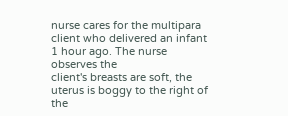nurse cares for the multipara client who delivered an infant 1 hour ago. The nurse observes the
client's breasts are soft, the uterus is boggy to the right of the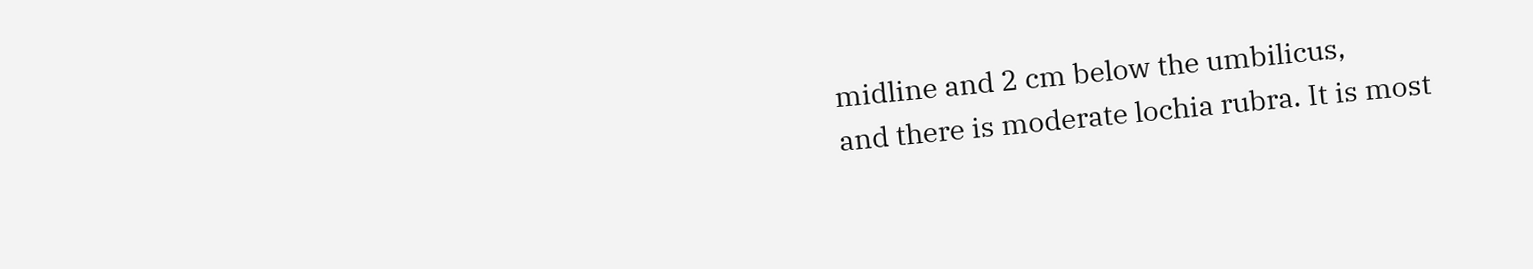midline and 2 cm below the umbilicus,
and there is moderate lochia rubra. It is most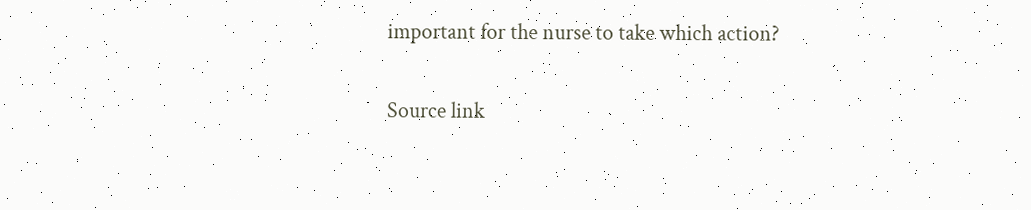important for the nurse to take which action?

Source link